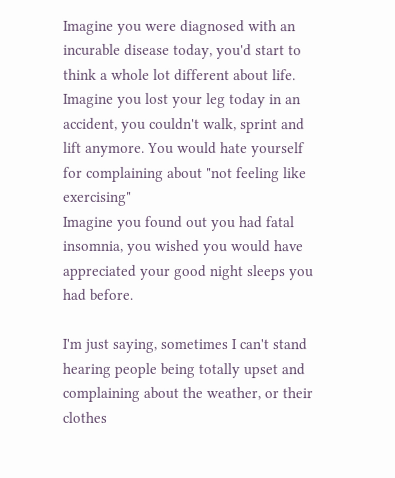Imagine you were diagnosed with an incurable disease today, you'd start to think a whole lot different about life.
Imagine you lost your leg today in an accident, you couldn't walk, sprint and lift anymore. You would hate yourself for complaining about "not feeling like exercising"
Imagine you found out you had fatal insomnia, you wished you would have appreciated your good night sleeps you had before.

I'm just saying, sometimes I can't stand hearing people being totally upset and complaining about the weather, or their clothes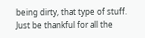being dirty, that type of stuff.
Just be thankful for all the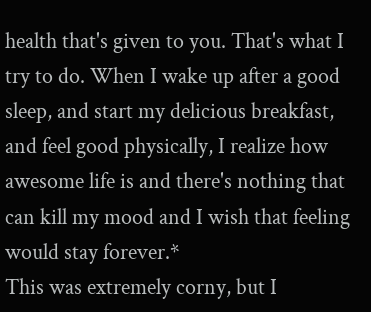health that's given to you. That's what I try to do. When I wake up after a good sleep, and start my delicious breakfast, and feel good physically, I realize how awesome life is and there's nothing that can kill my mood and I wish that feeling would stay forever.*
This was extremely corny, but I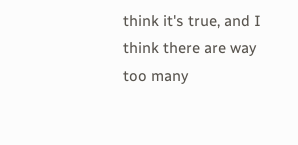think it's true, and I think there are way too many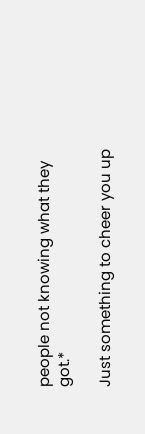people not knowing what they got.*

Just something to cheer you up